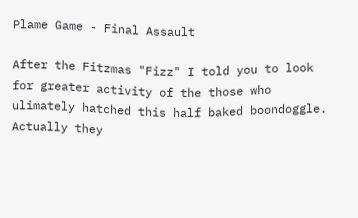Plame Game - Final Assault

After the Fitzmas "Fizz" I told you to look for greater activity of the those who ulimately hatched this half baked boondoggle. Actually they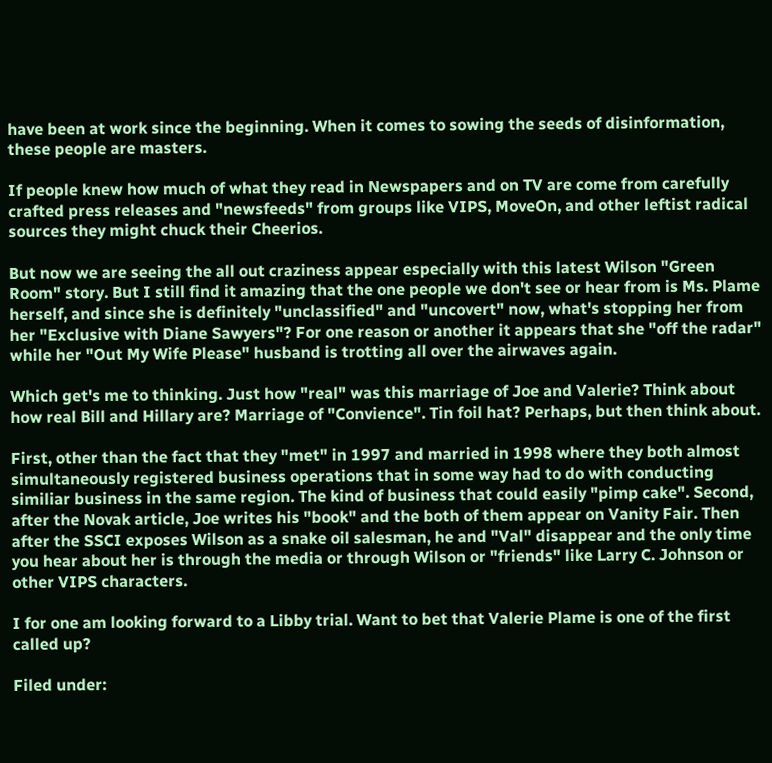have been at work since the beginning. When it comes to sowing the seeds of disinformation, these people are masters.

If people knew how much of what they read in Newspapers and on TV are come from carefully crafted press releases and "newsfeeds" from groups like VIPS, MoveOn, and other leftist radical sources they might chuck their Cheerios.

But now we are seeing the all out craziness appear especially with this latest Wilson "Green Room" story. But I still find it amazing that the one people we don't see or hear from is Ms. Plame herself, and since she is definitely "unclassified" and "uncovert" now, what's stopping her from her "Exclusive with Diane Sawyers"? For one reason or another it appears that she "off the radar" while her "Out My Wife Please" husband is trotting all over the airwaves again.

Which get's me to thinking. Just how "real" was this marriage of Joe and Valerie? Think about how real Bill and Hillary are? Marriage of "Convience". Tin foil hat? Perhaps, but then think about.

First, other than the fact that they "met" in 1997 and married in 1998 where they both almost simultaneously registered business operations that in some way had to do with conducting similiar business in the same region. The kind of business that could easily "pimp cake". Second, after the Novak article, Joe writes his "book" and the both of them appear on Vanity Fair. Then after the SSCI exposes Wilson as a snake oil salesman, he and "Val" disappear and the only time you hear about her is through the media or through Wilson or "friends" like Larry C. Johnson or other VIPS characters.

I for one am looking forward to a Libby trial. Want to bet that Valerie Plame is one of the first called up?

Filed under: